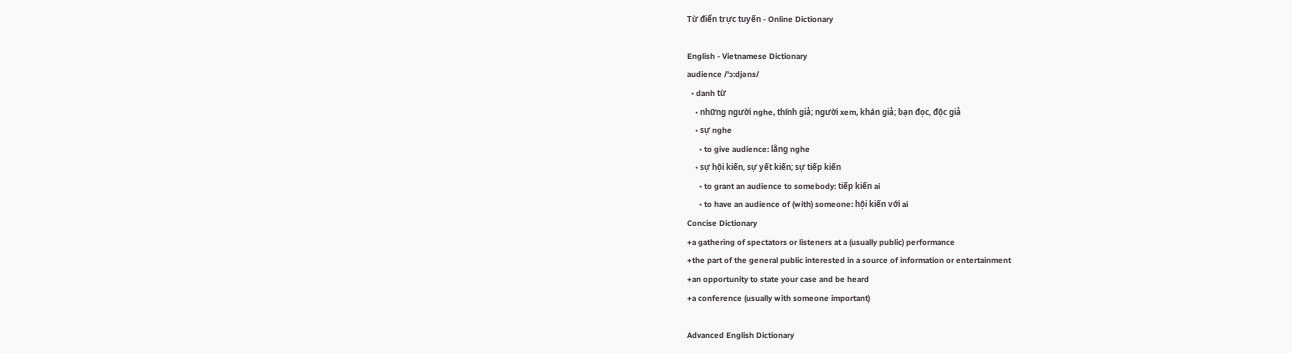Từ điển trực tuyến - Online Dictionary

English - Vietnamese Dictionary
audience /'ɔ:djəns/
  • danh từ
    • những người nghe, thính giả; người xem, khán giả; bạn đọc, độc giả
    • sự nghe
      • to give audience: lắng nghe
    • sự hội kiến, sự yết kiến; sự tiếp kiến
      • to grant an audience to somebody: tiếp kiến ai
      • to have an audience of (with) someone: hội kiến với ai
Concise Dictionary
+a gathering of spectators or listeners at a (usually public) performance
+the part of the general public interested in a source of information or entertainment
+an opportunity to state your case and be heard
+a conference (usually with someone important)

Advanced English Dictionary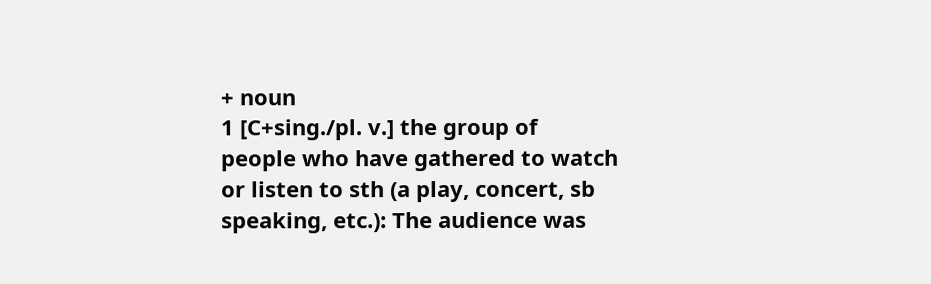+ noun
1 [C+sing./pl. v.] the group of people who have gathered to watch or listen to sth (a play, concert, sb speaking, etc.): The audience was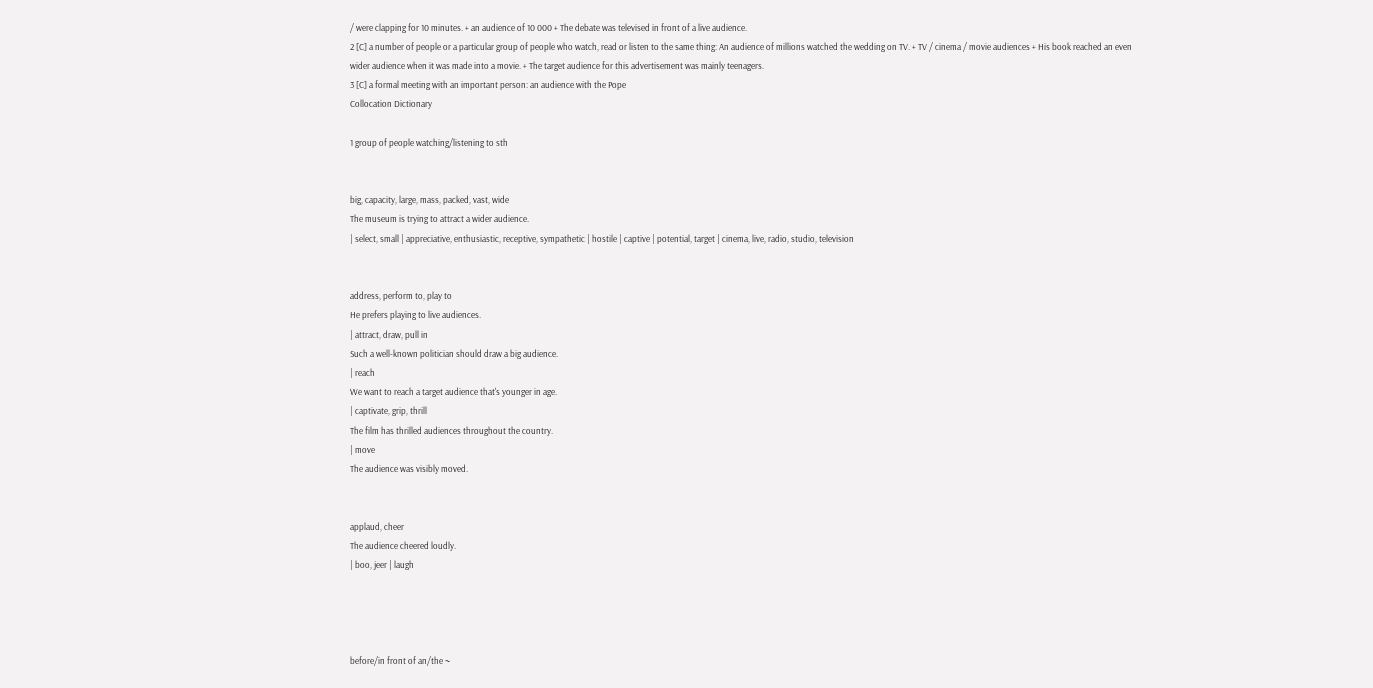/ were clapping for 10 minutes. + an audience of 10 000 + The debate was televised in front of a live audience.
2 [C] a number of people or a particular group of people who watch, read or listen to the same thing: An audience of millions watched the wedding on TV. + TV / cinema / movie audiences + His book reached an even wider audience when it was made into a movie. + The target audience for this advertisement was mainly teenagers.
3 [C] a formal meeting with an important person: an audience with the Pope
Collocation Dictionary

1 group of people watching/listening to sth


big, capacity, large, mass, packed, vast, wide
The museum is trying to attract a wider audience.
| select, small | appreciative, enthusiastic, receptive, sympathetic | hostile | captive | potential, target | cinema, live, radio, studio, television


address, perform to, play to
He prefers playing to live audiences.
| attract, draw, pull in
Such a well-known politician should draw a big audience.
| reach
We want to reach a target audience that's younger in age.
| captivate, grip, thrill
The film has thrilled audiences throughout the country.
| move
The audience was visibly moved.


applaud, cheer
The audience cheered loudly.
| boo, jeer | laugh




before/in front of an/the ~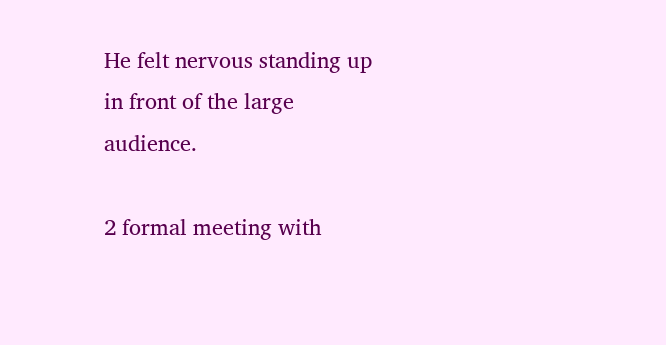He felt nervous standing up in front of the large audience.

2 formal meeting with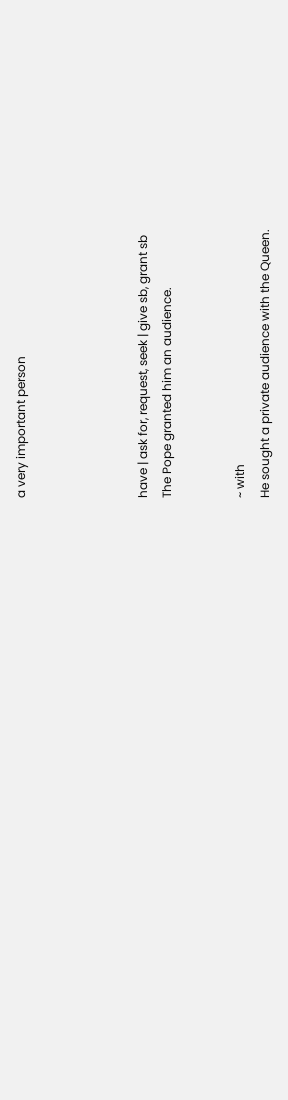a very important person




have | ask for, request, seek | give sb, grant sb
The Pope granted him an audience.


~ with
He sought a private audience with the Queen.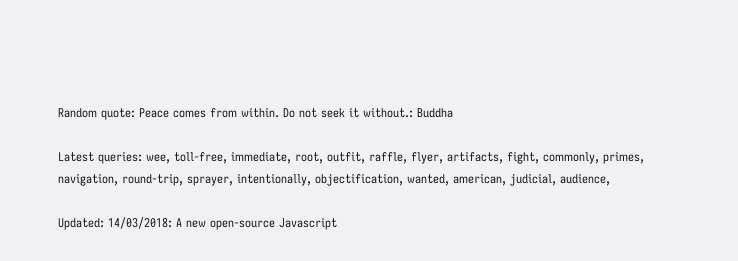Random quote: Peace comes from within. Do not seek it without.: Buddha

Latest queries: wee, toll-free, immediate, root, outfit, raffle, flyer, artifacts, fight, commonly, primes, navigation, round-trip, sprayer, intentionally, objectification, wanted, american, judicial, audience,

Updated: 14/03/2018: A new open-source Javascript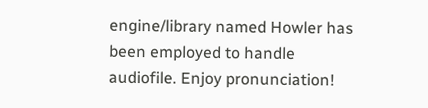engine/library named Howler has been employed to handle audiofile. Enjoy pronunciation!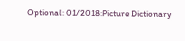Optional: 01/2018:Picture Dictionary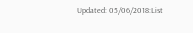Updated: 05/06/2018:List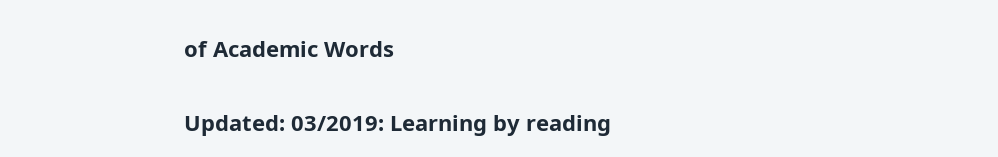of Academic Words

Updated: 03/2019: Learning by reading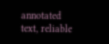annotated text, reliable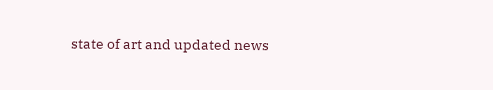state of art and updated news